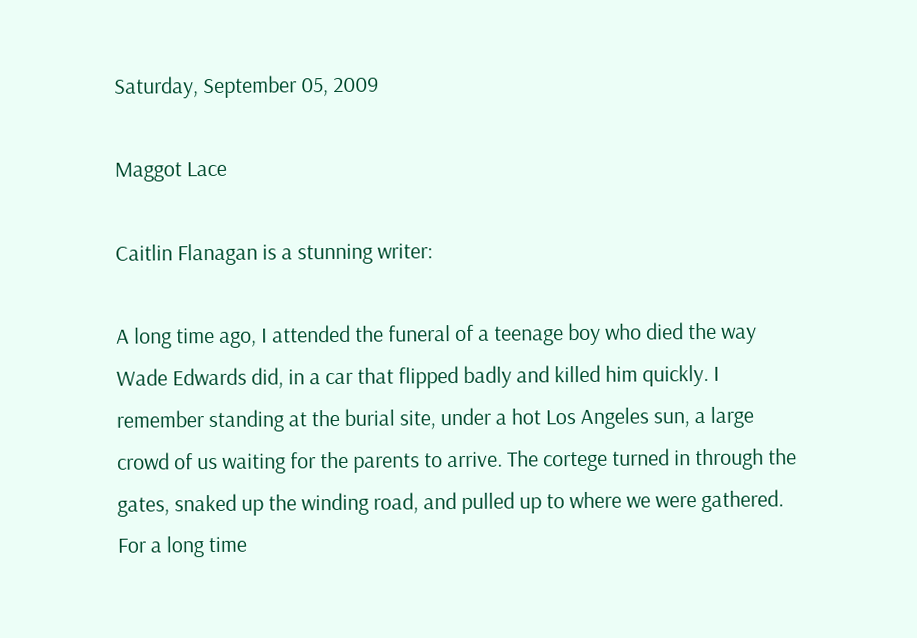Saturday, September 05, 2009

Maggot Lace

Caitlin Flanagan is a stunning writer:

A long time ago, I attended the funeral of a teenage boy who died the way Wade Edwards did, in a car that flipped badly and killed him quickly. I remember standing at the burial site, under a hot Los Angeles sun, a large crowd of us waiting for the parents to arrive. The cortege turned in through the gates, snaked up the winding road, and pulled up to where we were gathered. For a long time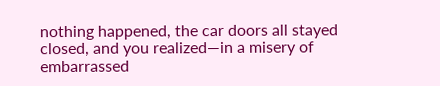nothing happened, the car doors all stayed closed, and you realized—in a misery of embarrassed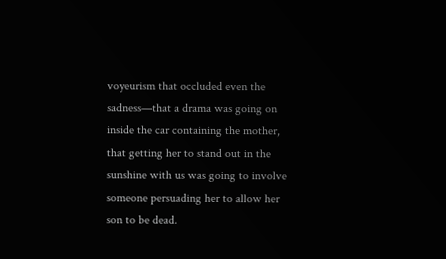voyeurism that occluded even the sadness—that a drama was going on inside the car containing the mother, that getting her to stand out in the sunshine with us was going to involve someone persuading her to allow her son to be dead.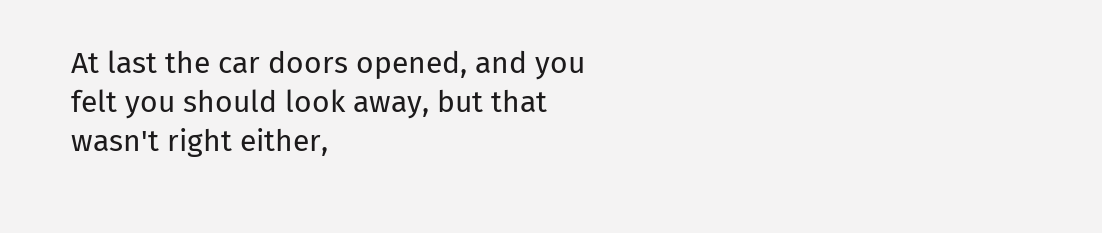At last the car doors opened, and you felt you should look away, but that wasn't right either,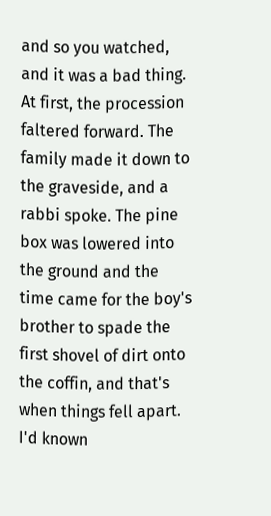and so you watched, and it was a bad thing. At first, the procession faltered forward. The family made it down to the graveside, and a rabbi spoke. The pine box was lowered into the ground and the time came for the boy's brother to spade the first shovel of dirt onto the coffin, and that's when things fell apart. I'd known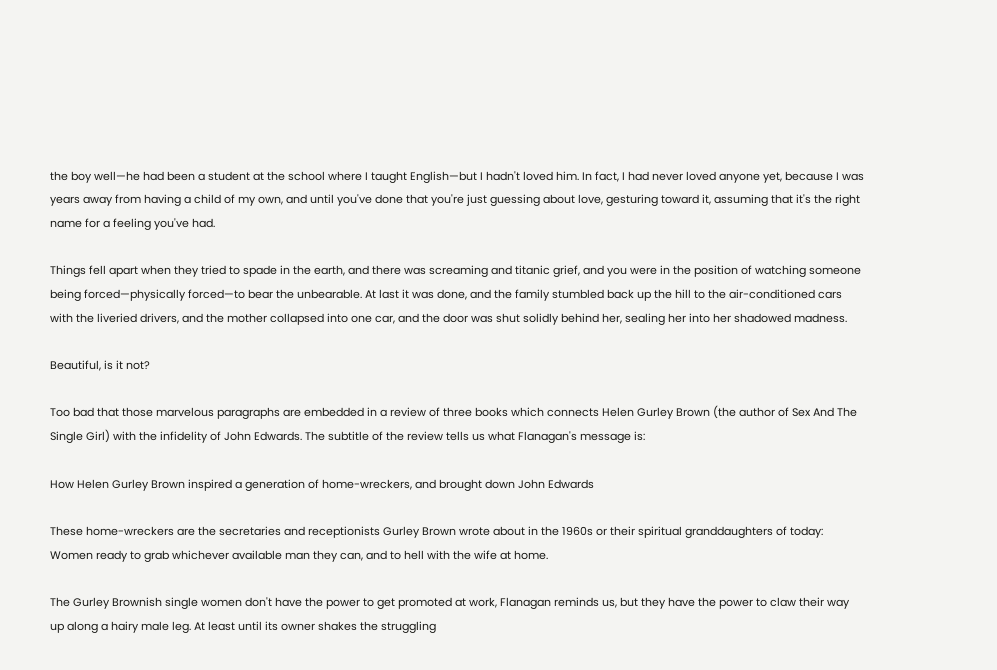the boy well—he had been a student at the school where I taught English—but I hadn't loved him. In fact, I had never loved anyone yet, because I was years away from having a child of my own, and until you've done that you're just guessing about love, gesturing toward it, assuming that it's the right name for a feeling you've had.

Things fell apart when they tried to spade in the earth, and there was screaming and titanic grief, and you were in the position of watching someone being forced—physically forced—to bear the unbearable. At last it was done, and the family stumbled back up the hill to the air-conditioned cars with the liveried drivers, and the mother collapsed into one car, and the door was shut solidly behind her, sealing her into her shadowed madness.

Beautiful, is it not?

Too bad that those marvelous paragraphs are embedded in a review of three books which connects Helen Gurley Brown (the author of Sex And The Single Girl) with the infidelity of John Edwards. The subtitle of the review tells us what Flanagan's message is:

How Helen Gurley Brown inspired a generation of home-wreckers, and brought down John Edwards

These home-wreckers are the secretaries and receptionists Gurley Brown wrote about in the 1960s or their spiritual granddaughters of today: Women ready to grab whichever available man they can, and to hell with the wife at home.

The Gurley Brownish single women don't have the power to get promoted at work, Flanagan reminds us, but they have the power to claw their way up along a hairy male leg. At least until its owner shakes the struggling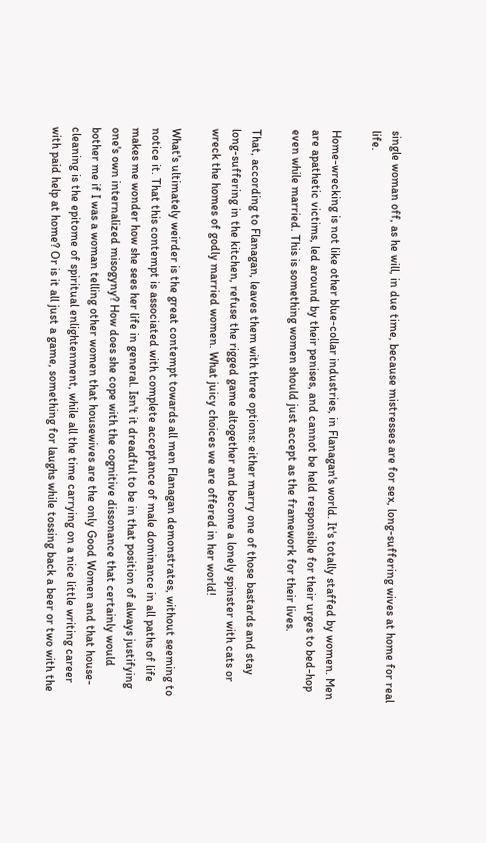single woman off, as he will, in due time, because mistresses are for sex, long-suffering wives at home for real life.

Home-wrecking is not like other blue-collar industries, in Flanagan's world. It's totally staffed by women. Men are apathetic victims, led around by their penises, and cannot be held responsible for their urges to bed-hop even while married. This is something women should just accept as the framework for their lives.

That, according to Flanagan, leaves them with three options: either marry one of those bastards and stay long-suffering in the kitchen, refuse the rigged game altogether and become a lonely spinster with cats or wreck the homes of godly married women. What juicy choices we are offered in her world!

What's ultimately weirder is the great contempt towards all men Flanagan demonstrates, without seeming to notice it. That this contempt is associated with complete acceptance of male dominance in all paths of life makes me wonder how she sees her life in general. Isn't it dreadful to be in that position of always justifying one's own internalized misogyny? How does she cope with the cognitive dissonance that certainly would bother me if I was a woman telling other women that housewives are the only Good Women and that house-cleaning is the epitome of spiritual enlightenment, while all the time carrying on a nice little writing career with paid help at home? Or is it all just a game, something for laughs while tossing back a beer or two with the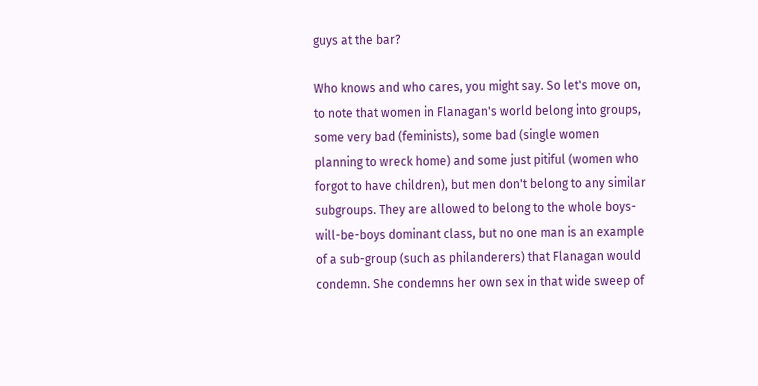guys at the bar?

Who knows and who cares, you might say. So let's move on, to note that women in Flanagan's world belong into groups, some very bad (feminists), some bad (single women planning to wreck home) and some just pitiful (women who forgot to have children), but men don't belong to any similar subgroups. They are allowed to belong to the whole boys-will-be-boys dominant class, but no one man is an example of a sub-group (such as philanderers) that Flanagan would condemn. She condemns her own sex in that wide sweep of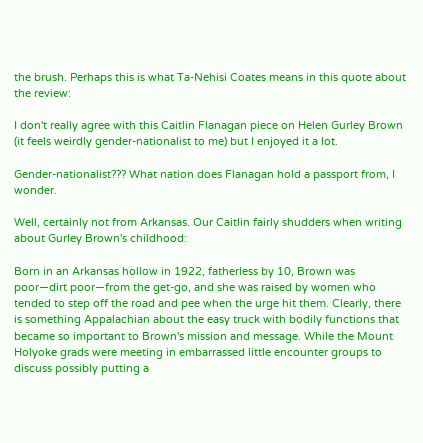the brush. Perhaps this is what Ta-Nehisi Coates means in this quote about the review:

I don't really agree with this Caitlin Flanagan piece on Helen Gurley Brown (it feels weirdly gender-nationalist to me) but I enjoyed it a lot.

Gender-nationalist??? What nation does Flanagan hold a passport from, I wonder.

Well, certainly not from Arkansas. Our Caitlin fairly shudders when writing about Gurley Brown's childhood:

Born in an Arkansas hollow in 1922, fatherless by 10, Brown was poor—dirt poor—from the get-go, and she was raised by women who tended to step off the road and pee when the urge hit them. Clearly, there is something Appalachian about the easy truck with bodily functions that became so important to Brown's mission and message. While the Mount Holyoke grads were meeting in embarrassed little encounter groups to discuss possibly putting a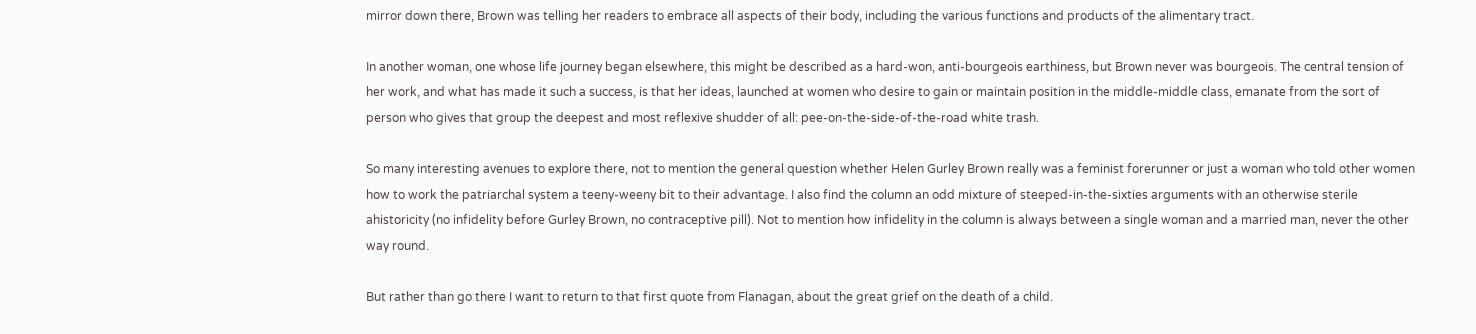mirror down there, Brown was telling her readers to embrace all aspects of their body, including the various functions and products of the alimentary tract.

In another woman, one whose life journey began elsewhere, this might be described as a hard-won, anti-bourgeois earthiness, but Brown never was bourgeois. The central tension of her work, and what has made it such a success, is that her ideas, launched at women who desire to gain or maintain position in the middle-middle class, emanate from the sort of person who gives that group the deepest and most reflexive shudder of all: pee-on-the-side-of-the-road white trash.

So many interesting avenues to explore there, not to mention the general question whether Helen Gurley Brown really was a feminist forerunner or just a woman who told other women how to work the patriarchal system a teeny-weeny bit to their advantage. I also find the column an odd mixture of steeped-in-the-sixties arguments with an otherwise sterile ahistoricity (no infidelity before Gurley Brown, no contraceptive pill). Not to mention how infidelity in the column is always between a single woman and a married man, never the other way round.

But rather than go there I want to return to that first quote from Flanagan, about the great grief on the death of a child.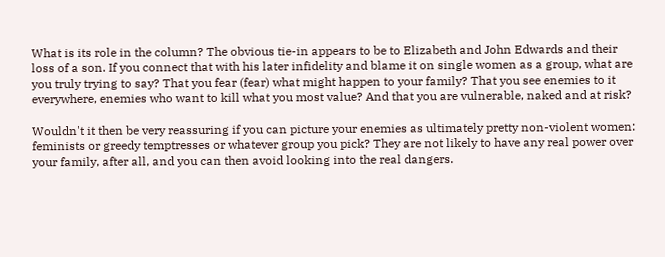What is its role in the column? The obvious tie-in appears to be to Elizabeth and John Edwards and their loss of a son. If you connect that with his later infidelity and blame it on single women as a group, what are you truly trying to say? That you fear (fear) what might happen to your family? That you see enemies to it everywhere, enemies who want to kill what you most value? And that you are vulnerable, naked and at risk?

Wouldn't it then be very reassuring if you can picture your enemies as ultimately pretty non-violent women: feminists or greedy temptresses or whatever group you pick? They are not likely to have any real power over your family, after all, and you can then avoid looking into the real dangers.